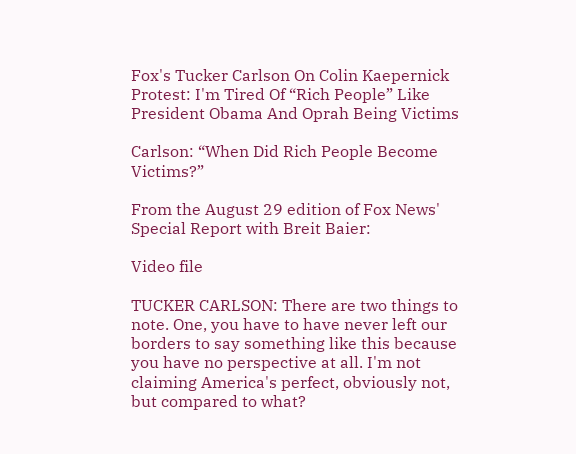Fox's Tucker Carlson On Colin Kaepernick Protest: I'm Tired Of “Rich People” Like President Obama And Oprah Being Victims

Carlson: “When Did Rich People Become Victims?”

From the August 29 edition of Fox News' Special Report with Breit Baier:

Video file

TUCKER CARLSON: There are two things to note. One, you have to have never left our borders to say something like this because you have no perspective at all. I'm not claiming America's perfect, obviously not, but compared to what?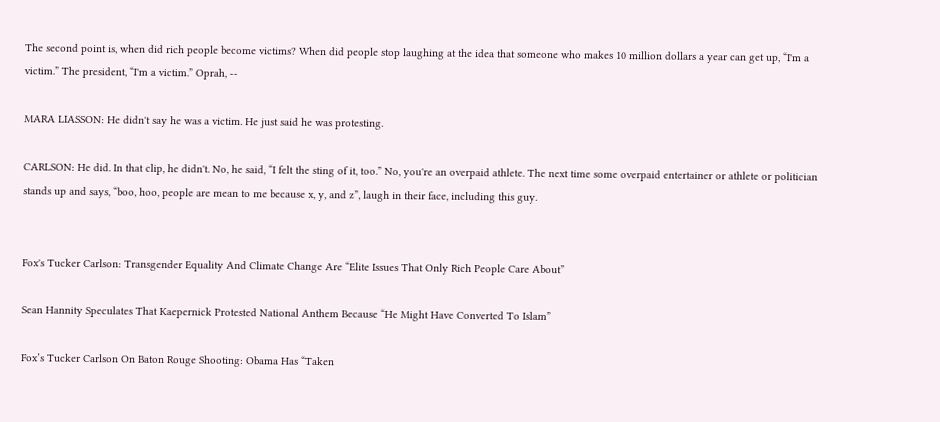The second point is, when did rich people become victims? When did people stop laughing at the idea that someone who makes 10 million dollars a year can get up, “I'm a victim.” The president, “I'm a victim.” Oprah, --

MARA LIASSON: He didn't say he was a victim. He just said he was protesting.

CARLSON: He did. In that clip, he didn't. No, he said, “I felt the sting of it, too.” No, you're an overpaid athlete. The next time some overpaid entertainer or athlete or politician stands up and says, “boo, hoo, people are mean to me because x, y, and z”, laugh in their face, including this guy.


Fox's Tucker Carlson: Transgender Equality And Climate Change Are “Elite Issues That Only Rich People Care About”

Sean Hannity Speculates That Kaepernick Protested National Anthem Because “He Might Have Converted To Islam”

Fox’s Tucker Carlson On Baton Rouge Shooting: Obama Has “Taken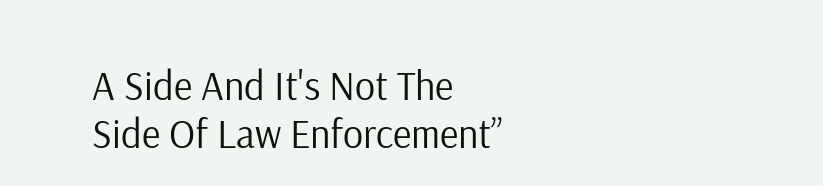A Side And It's Not The Side Of Law Enforcement”